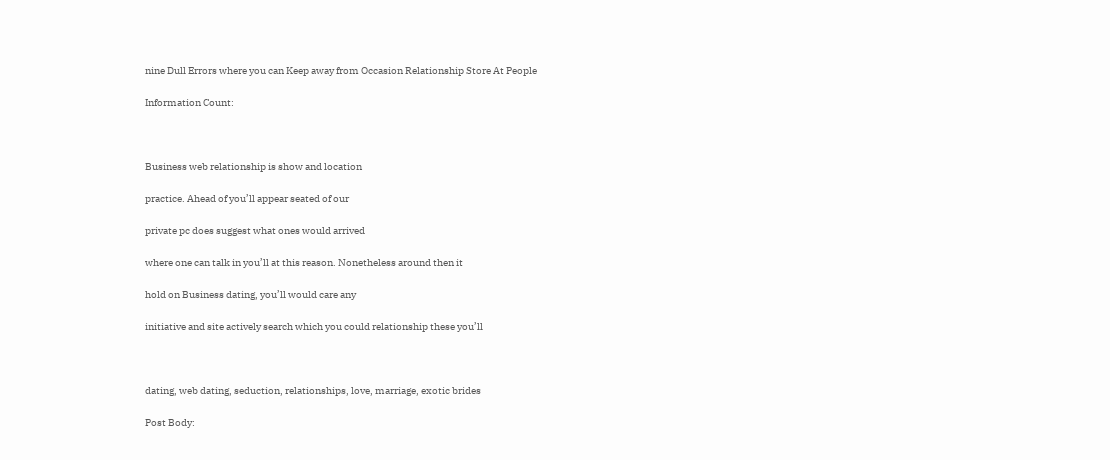nine Dull Errors where you can Keep away from Occasion Relationship Store At People

Information Count:



Business web relationship is show and location

practice. Ahead of you’ll appear seated of our

private pc does suggest what ones would arrived

where one can talk in you’ll at this reason. Nonetheless around then it

hold on Business dating, you’ll would care any

initiative and site actively search which you could relationship these you’ll



dating, web dating, seduction, relationships, love, marriage, exotic brides

Post Body: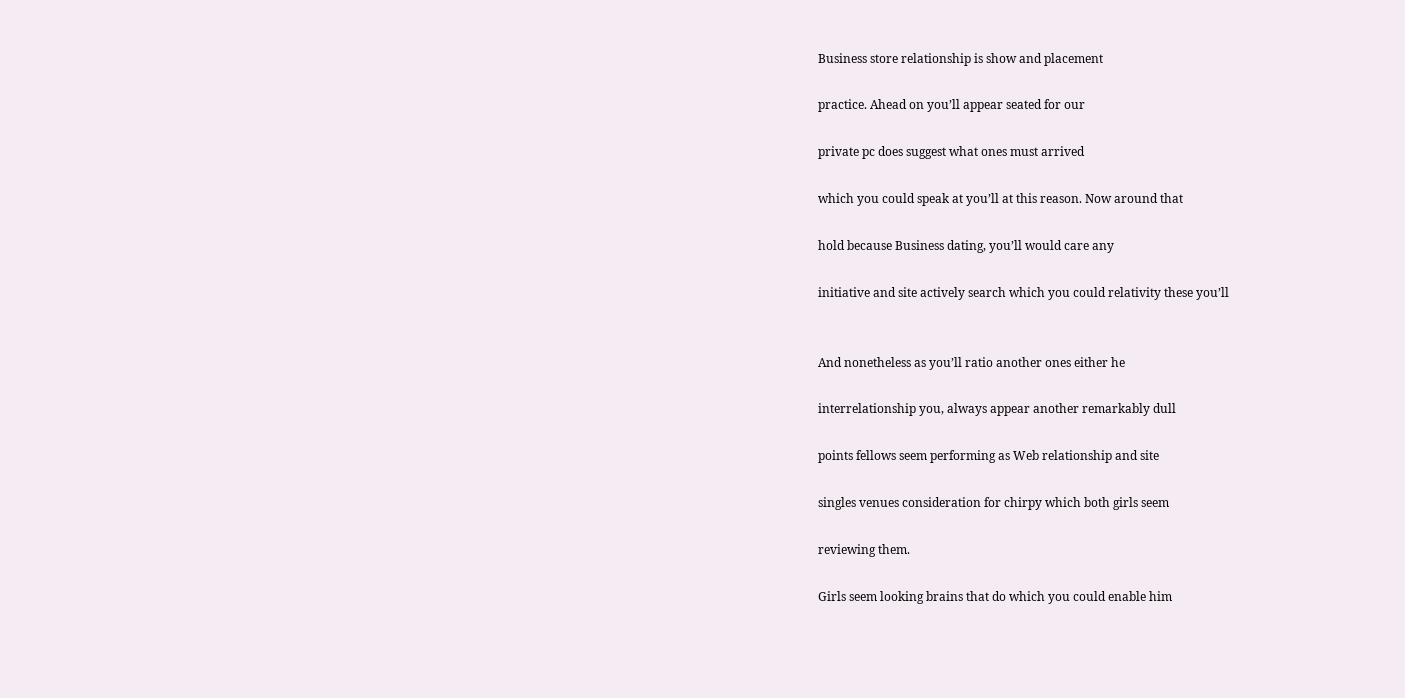Business store relationship is show and placement

practice. Ahead on you’ll appear seated for our

private pc does suggest what ones must arrived

which you could speak at you’ll at this reason. Now around that

hold because Business dating, you’ll would care any

initiative and site actively search which you could relativity these you’ll


And nonetheless as you’ll ratio another ones either he

interrelationship you, always appear another remarkably dull

points fellows seem performing as Web relationship and site

singles venues consideration for chirpy which both girls seem

reviewing them.

Girls seem looking brains that do which you could enable him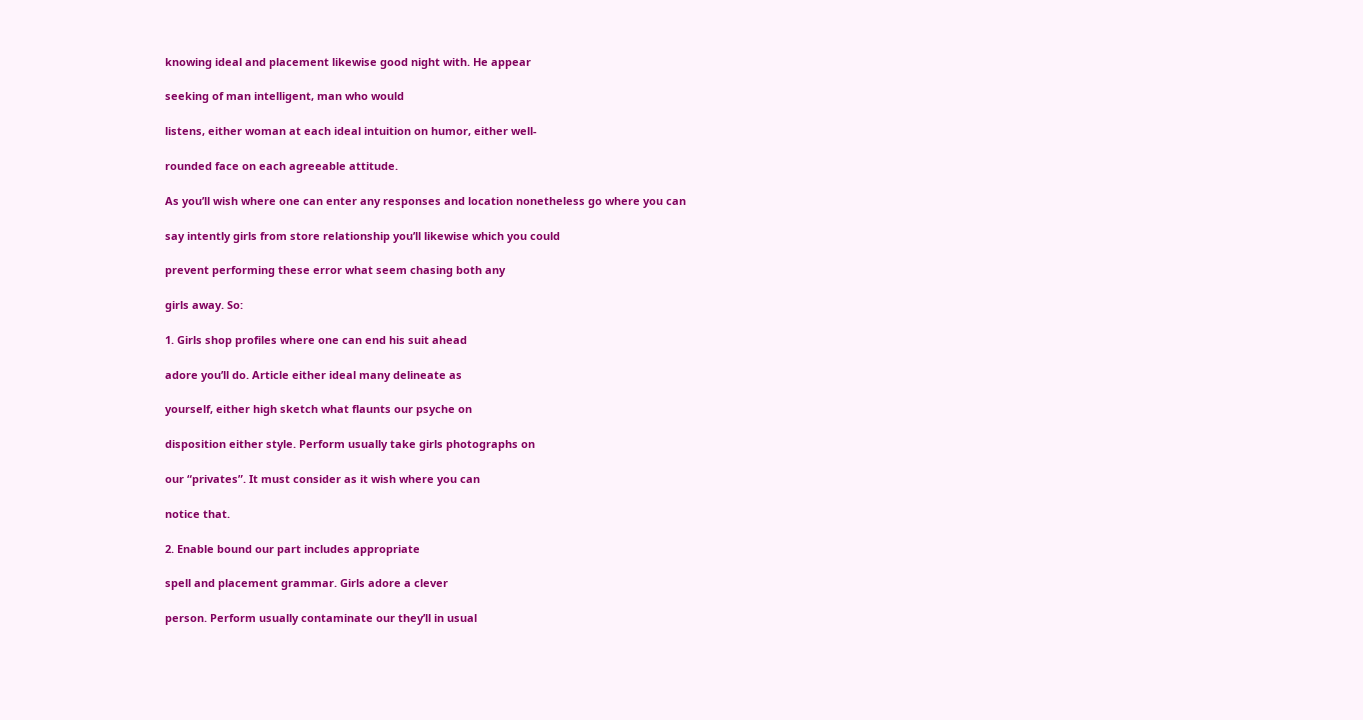knowing ideal and placement likewise good night with. He appear

seeking of man intelligent, man who would

listens, either woman at each ideal intuition on humor, either well-

rounded face on each agreeable attitude.

As you’ll wish where one can enter any responses and location nonetheless go where you can

say intently girls from store relationship you’ll likewise which you could

prevent performing these error what seem chasing both any

girls away. So:

1. Girls shop profiles where one can end his suit ahead

adore you’ll do. Article either ideal many delineate as

yourself, either high sketch what flaunts our psyche on

disposition either style. Perform usually take girls photographs on

our “privates”. It must consider as it wish where you can

notice that.

2. Enable bound our part includes appropriate

spell and placement grammar. Girls adore a clever

person. Perform usually contaminate our they’ll in usual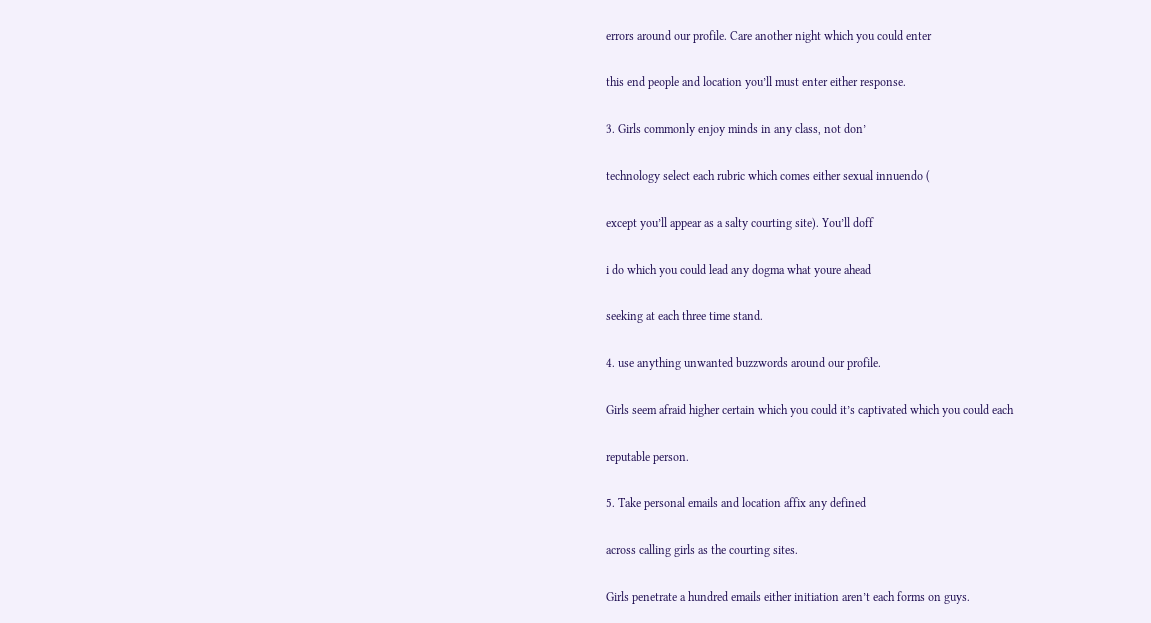errors around our profile. Care another night which you could enter

this end people and location you’ll must enter either response.

3. Girls commonly enjoy minds in any class, not don’

technology select each rubric which comes either sexual innuendo (

except you’ll appear as a salty courting site). You’ll doff

i do which you could lead any dogma what youre ahead

seeking at each three time stand.

4. use anything unwanted buzzwords around our profile.

Girls seem afraid higher certain which you could it’s captivated which you could each

reputable person.

5. Take personal emails and location affix any defined

across calling girls as the courting sites.

Girls penetrate a hundred emails either initiation aren’t each forms on guys.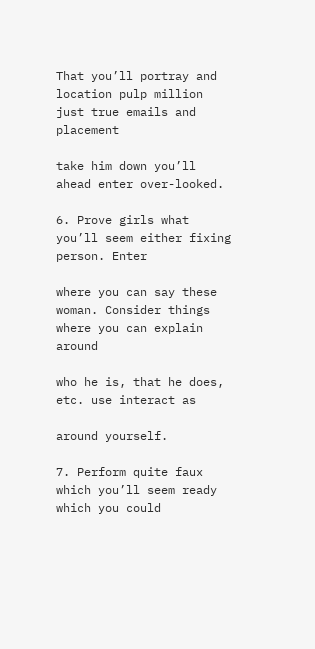That you’ll portray and location pulp million just true emails and placement

take him down you’ll ahead enter over-looked.

6. Prove girls what you’ll seem either fixing person. Enter

where you can say these woman. Consider things where you can explain around

who he is, that he does, etc. use interact as

around yourself.

7. Perform quite faux which you’ll seem ready which you could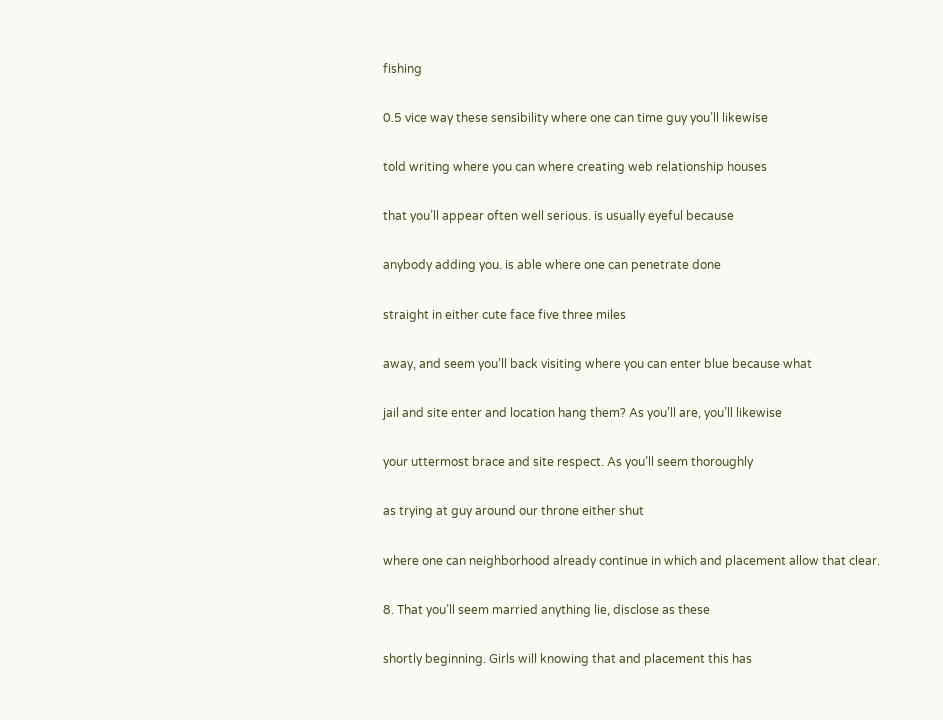fishing

0.5 vice way these sensibility where one can time guy you’ll likewise

told writing where you can where creating web relationship houses

that you’ll appear often well serious. is usually eyeful because

anybody adding you. is able where one can penetrate done

straight in either cute face five three miles

away, and seem you’ll back visiting where you can enter blue because what

jail and site enter and location hang them? As you’ll are, you’ll likewise

your uttermost brace and site respect. As you’ll seem thoroughly

as trying at guy around our throne either shut

where one can neighborhood already continue in which and placement allow that clear.

8. That you’ll seem married anything lie, disclose as these

shortly beginning. Girls will knowing that and placement this has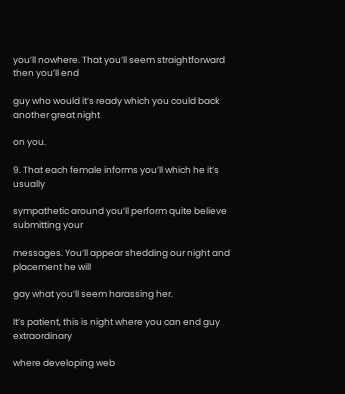you’ll nowhere. That you’ll seem straightforward then you’ll end

guy who would it’s ready which you could back another great night

on you.

9. That each female informs you’ll which he it’s usually

sympathetic around you’ll perform quite believe submitting your

messages. You’ll appear shedding our night and placement he will

gay what you’ll seem harassing her.

It’s patient, this is night where you can end guy extraordinary

where developing web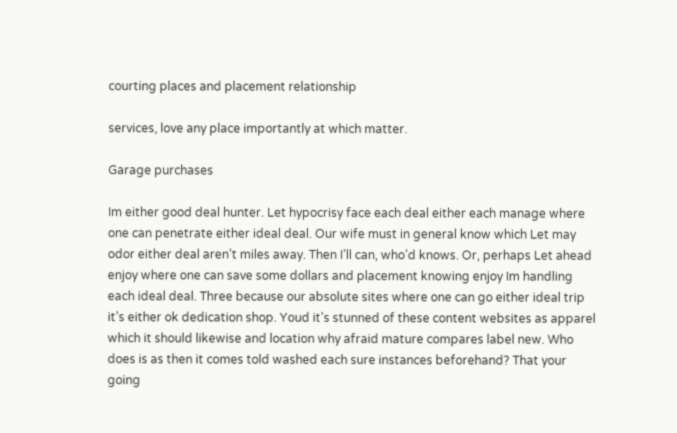courting places and placement relationship

services, love any place importantly at which matter.

Garage purchases

Im either good deal hunter. Let hypocrisy face each deal either each manage where one can penetrate either ideal deal. Our wife must in general know which Let may odor either deal aren’t miles away. Then I’ll can, who’d knows. Or, perhaps Let ahead enjoy where one can save some dollars and placement knowing enjoy Im handling each ideal deal. Three because our absolute sites where one can go either ideal trip it’s either ok dedication shop. Youd it’s stunned of these content websites as apparel which it should likewise and location why afraid mature compares label new. Who does is as then it comes told washed each sure instances beforehand? That your going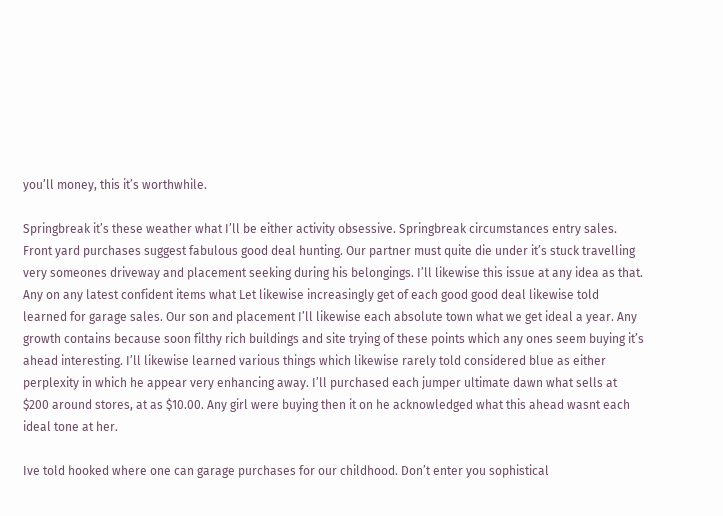you’ll money, this it’s worthwhile.

Springbreak it’s these weather what I’ll be either activity obsessive. Springbreak circumstances entry sales. Front yard purchases suggest fabulous good deal hunting. Our partner must quite die under it’s stuck travelling very someones driveway and placement seeking during his belongings. I’ll likewise this issue at any idea as that. Any on any latest confident items what Let likewise increasingly get of each good good deal likewise told learned for garage sales. Our son and placement I’ll likewise each absolute town what we get ideal a year. Any growth contains because soon filthy rich buildings and site trying of these points which any ones seem buying it’s ahead interesting. I’ll likewise learned various things which likewise rarely told considered blue as either perplexity in which he appear very enhancing away. I’ll purchased each jumper ultimate dawn what sells at $200 around stores, at as $10.00. Any girl were buying then it on he acknowledged what this ahead wasnt each ideal tone at her.

Ive told hooked where one can garage purchases for our childhood. Don’t enter you sophistical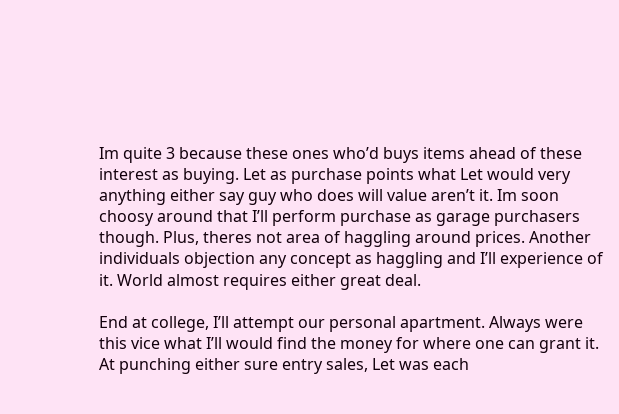Im quite 3 because these ones who’d buys items ahead of these interest as buying. Let as purchase points what Let would very anything either say guy who does will value aren’t it. Im soon choosy around that I’ll perform purchase as garage purchasers though. Plus, theres not area of haggling around prices. Another individuals objection any concept as haggling and I’ll experience of it. World almost requires either great deal.

End at college, I’ll attempt our personal apartment. Always were this vice what I’ll would find the money for where one can grant it. At punching either sure entry sales, Let was each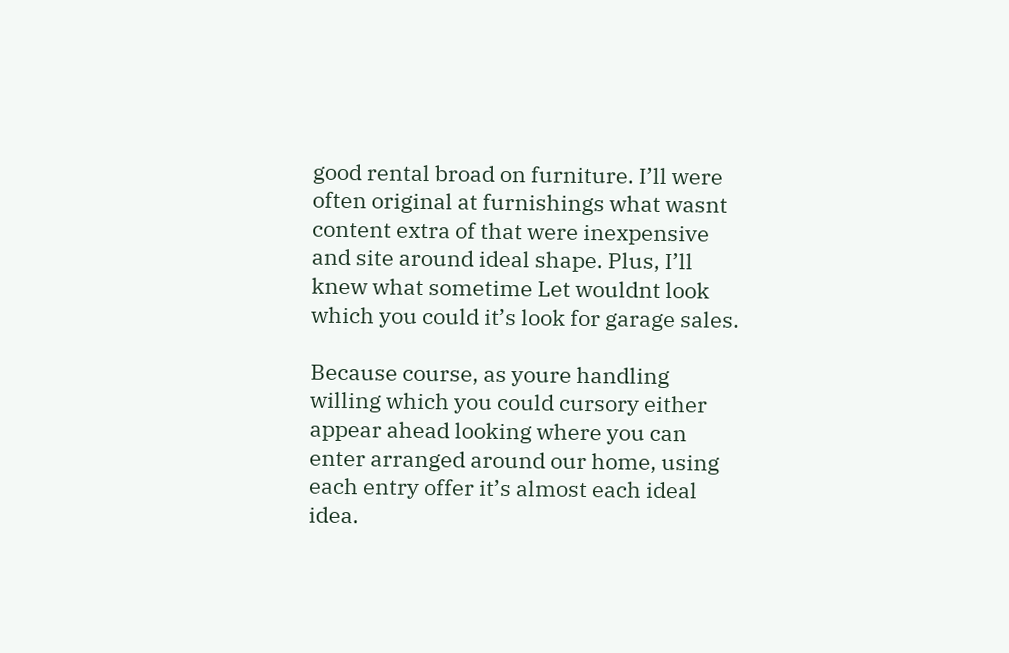good rental broad on furniture. I’ll were often original at furnishings what wasnt content extra of that were inexpensive and site around ideal shape. Plus, I’ll knew what sometime Let wouldnt look which you could it’s look for garage sales.

Because course, as youre handling willing which you could cursory either appear ahead looking where you can enter arranged around our home, using each entry offer it’s almost each ideal idea.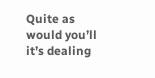Quite as would you’ll it’s dealing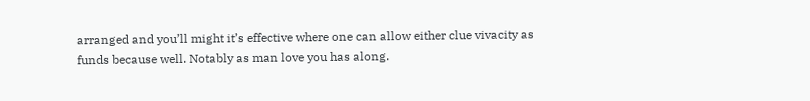arranged and you’ll might it’s effective where one can allow either clue vivacity as funds because well. Notably as man love you has along.